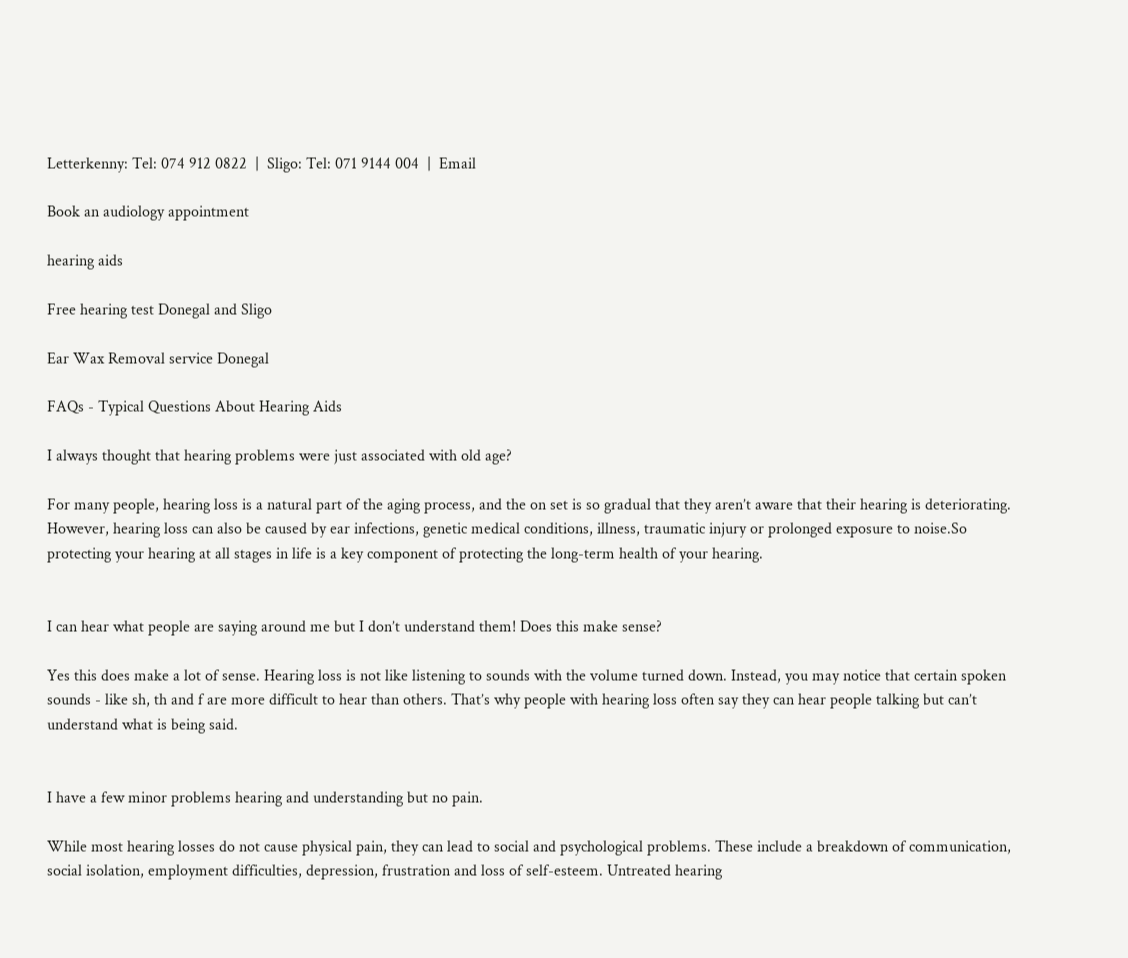Letterkenny: Tel: 074 912 0822  |  Sligo: Tel: 071 9144 004  |  Email

Book an audiology appointment

hearing aids

Free hearing test Donegal and Sligo

Ear Wax Removal service Donegal

FAQs - Typical Questions About Hearing Aids

I always thought that hearing problems were just associated with old age?

For many people, hearing loss is a natural part of the aging process, and the on set is so gradual that they aren’t aware that their hearing is deteriorating.  However, hearing loss can also be caused by ear infections, genetic medical conditions, illness, traumatic injury or prolonged exposure to noise.So protecting your hearing at all stages in life is a key component of protecting the long-term health of your hearing.


I can hear what people are saying around me but I don’t understand them! Does this make sense?

Yes this does make a lot of sense. Hearing loss is not like listening to sounds with the volume turned down. Instead, you may notice that certain spoken sounds - like sh, th and f are more difficult to hear than others. That’s why people with hearing loss often say they can hear people talking but can’t understand what is being said.


I have a few minor problems hearing and understanding but no pain.

While most hearing losses do not cause physical pain, they can lead to social and psychological problems. These include a breakdown of communication, social isolation, employment difficulties, depression, frustration and loss of self-esteem. Untreated hearing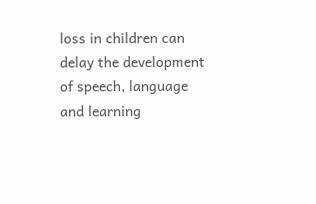loss in children can delay the development of speech, language and learning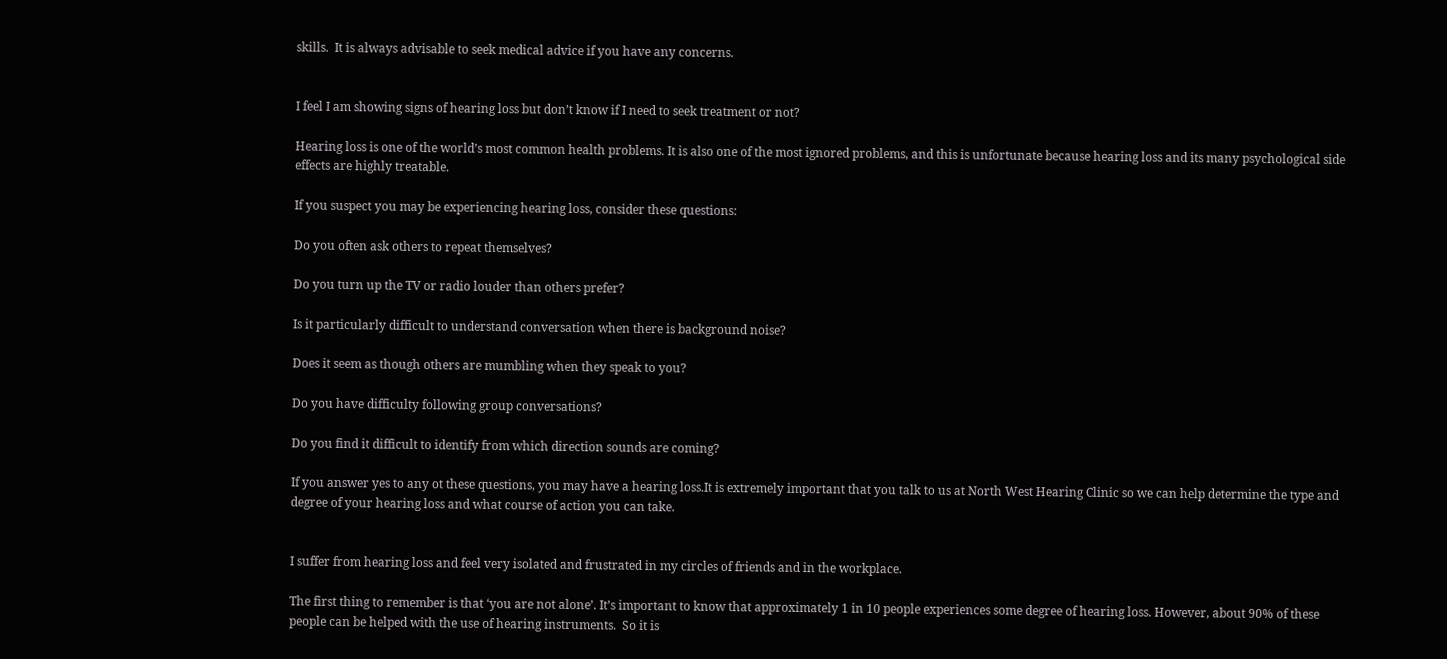skills.  It is always advisable to seek medical advice if you have any concerns.


I feel I am showing signs of hearing loss but don’t know if I need to seek treatment or not?

Hearing loss is one of the world’s most common health problems. It is also one of the most ignored problems, and this is unfortunate because hearing loss and its many psychological side effects are highly treatable.

If you suspect you may be experiencing hearing loss, consider these questions:

Do you often ask others to repeat themselves?

Do you turn up the TV or radio louder than others prefer?

Is it particularly difficult to understand conversation when there is background noise?

Does it seem as though others are mumbling when they speak to you?

Do you have difficulty following group conversations?

Do you find it difficult to identify from which direction sounds are coming?

If you answer yes to any ot these questions, you may have a hearing loss.It is extremely important that you talk to us at North West Hearing Clinic so we can help determine the type and degree of your hearing loss and what course of action you can take.


I suffer from hearing loss and feel very isolated and frustrated in my circles of friends and in the workplace.

The first thing to remember is that ‘you are not alone’. It’s important to know that approximately 1 in 10 people experiences some degree of hearing loss. However, about 90% of these people can be helped with the use of hearing instruments.  So it is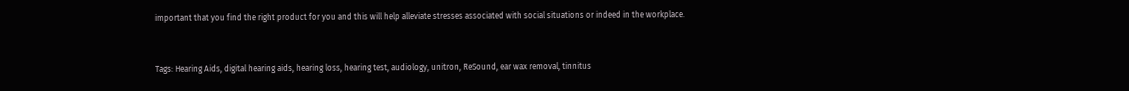important that you find the right product for you and this will help alleviate stresses associated with social situations or indeed in the workplace.



Tags: Hearing Aids, digital hearing aids, hearing loss, hearing test, audiology, unitron, ReSound, ear wax removal, tinnitus